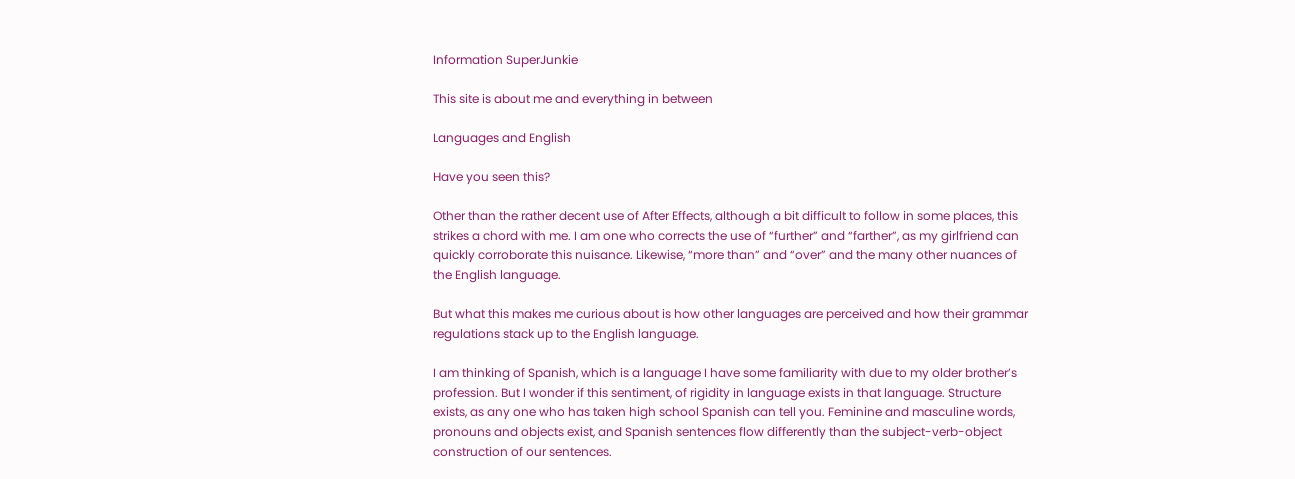Information SuperJunkie

This site is about me and everything in between

Languages and English

Have you seen this?

Other than the rather decent use of After Effects, although a bit difficult to follow in some places, this strikes a chord with me. I am one who corrects the use of “further” and “farther”, as my girlfriend can quickly corroborate this nuisance. Likewise, “more than” and “over” and the many other nuances of the English language.

But what this makes me curious about is how other languages are perceived and how their grammar regulations stack up to the English language.

I am thinking of Spanish, which is a language I have some familiarity with due to my older brother’s profession. But I wonder if this sentiment, of rigidity in language exists in that language. Structure exists, as any one who has taken high school Spanish can tell you. Feminine and masculine words, pronouns and objects exist, and Spanish sentences flow differently than the subject-verb-object construction of our sentences.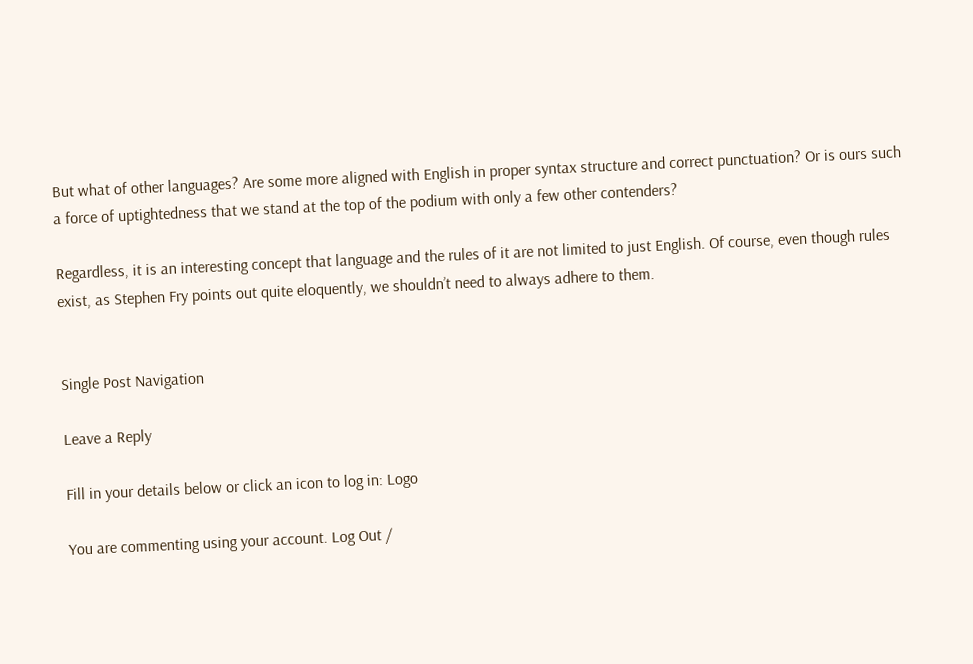But what of other languages? Are some more aligned with English in proper syntax structure and correct punctuation? Or is ours such a force of uptightedness that we stand at the top of the podium with only a few other contenders?

Regardless, it is an interesting concept that language and the rules of it are not limited to just English. Of course, even though rules exist, as Stephen Fry points out quite eloquently, we shouldn’t need to always adhere to them.


Single Post Navigation

Leave a Reply

Fill in your details below or click an icon to log in: Logo

You are commenting using your account. Log Out /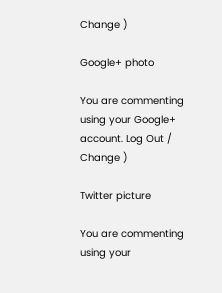Change )

Google+ photo

You are commenting using your Google+ account. Log Out /  Change )

Twitter picture

You are commenting using your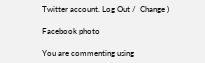Twitter account. Log Out /  Change )

Facebook photo

You are commenting using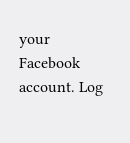your Facebook account. Log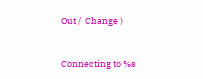Out /  Change )


Connecting to %s